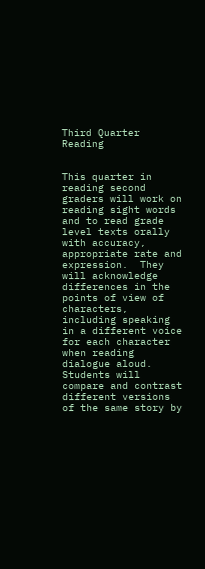Third Quarter Reading


This quarter in reading second graders will work on reading sight words and to read grade level texts orally with accuracy, appropriate rate and expression.  They will acknowledge differences in the points of view of characters, including speaking in a different voice for each character when reading dialogue aloud.  Students will compare and contrast different versions of the same story by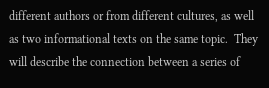different authors or from different cultures, as well as two informational texts on the same topic.  They will describe the connection between a series of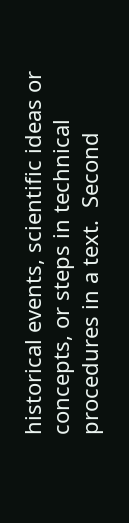historical events, scientific ideas or concepts, or steps in technical procedures in a text.  Second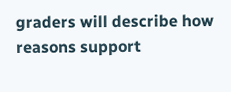graders will describe how reasons support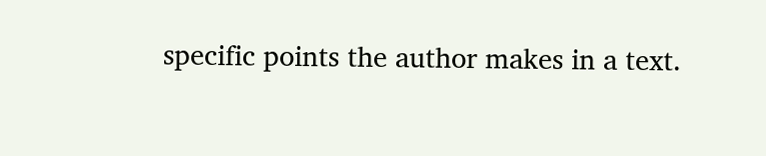specific points the author makes in a text.